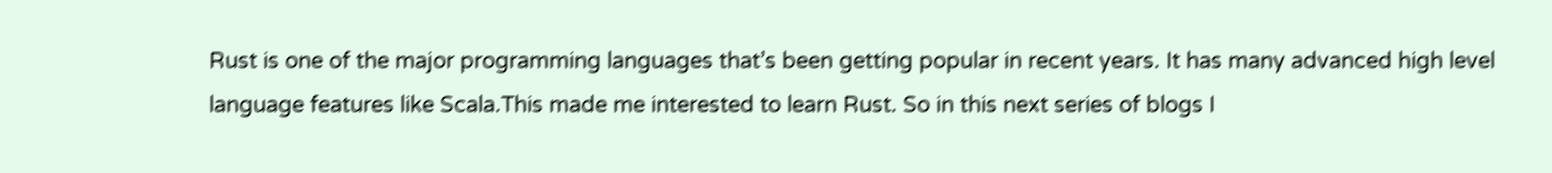Rust is one of the major programming languages that’s been getting popular in recent years. It has many advanced high level language features like Scala.This made me interested to learn Rust. So in this next series of blogs I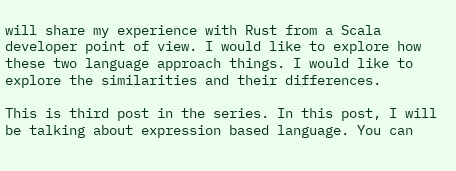will share my experience with Rust from a Scala developer point of view. I would like to explore how these two language approach things. I would like to explore the similarities and their differences.

This is third post in the series. In this post, I will be talking about expression based language. You can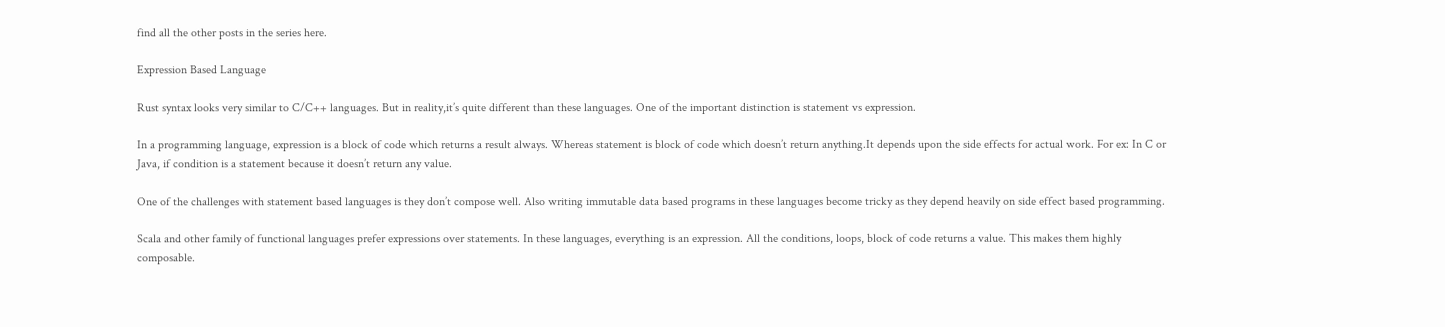find all the other posts in the series here.

Expression Based Language

Rust syntax looks very similar to C/C++ languages. But in reality,it’s quite different than these languages. One of the important distinction is statement vs expression.

In a programming language, expression is a block of code which returns a result always. Whereas statement is block of code which doesn’t return anything.It depends upon the side effects for actual work. For ex: In C or Java, if condition is a statement because it doesn’t return any value.

One of the challenges with statement based languages is they don’t compose well. Also writing immutable data based programs in these languages become tricky as they depend heavily on side effect based programming.

Scala and other family of functional languages prefer expressions over statements. In these languages, everything is an expression. All the conditions, loops, block of code returns a value. This makes them highly composable.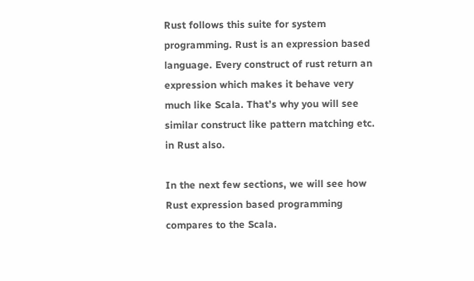Rust follows this suite for system programming. Rust is an expression based language. Every construct of rust return an expression which makes it behave very much like Scala. That’s why you will see similar construct like pattern matching etc. in Rust also.

In the next few sections, we will see how Rust expression based programming compares to the Scala.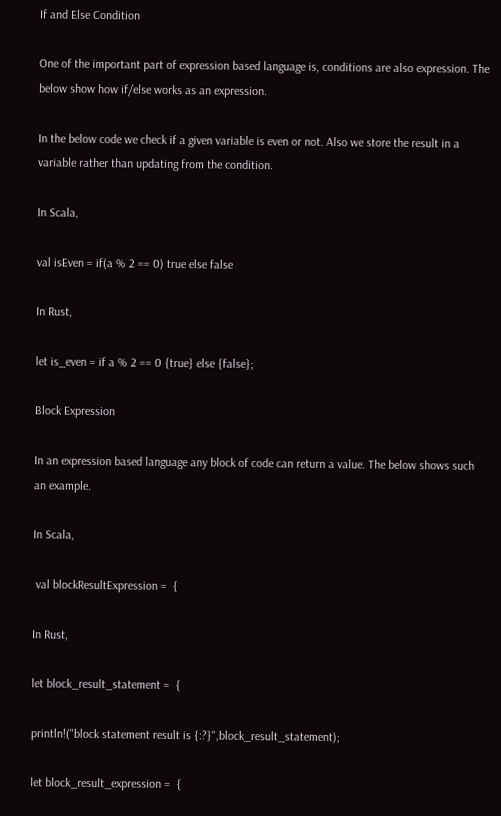If and Else Condition

One of the important part of expression based language is, conditions are also expression. The below show how if/else works as an expression.

In the below code we check if a given variable is even or not. Also we store the result in a variable rather than updating from the condition.

In Scala,

val isEven = if(a % 2 == 0) true else false

In Rust,

let is_even = if a % 2 == 0 {true} else {false};

Block Expression

In an expression based language any block of code can return a value. The below shows such an example.

In Scala,

 val blockResultExpression =  {

In Rust,

let block_result_statement =  {

println!("block statement result is {:?}",block_result_statement);

let block_result_expression =  {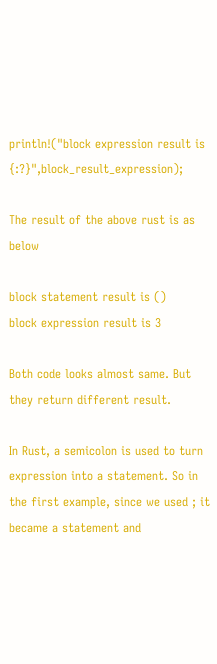println!("block expression result is {:?}",block_result_expression);

The result of the above rust is as below

block statement result is ()
block expression result is 3

Both code looks almost same. But they return different result.

In Rust, a semicolon is used to turn expression into a statement. So in the first example, since we used ; it became a statement and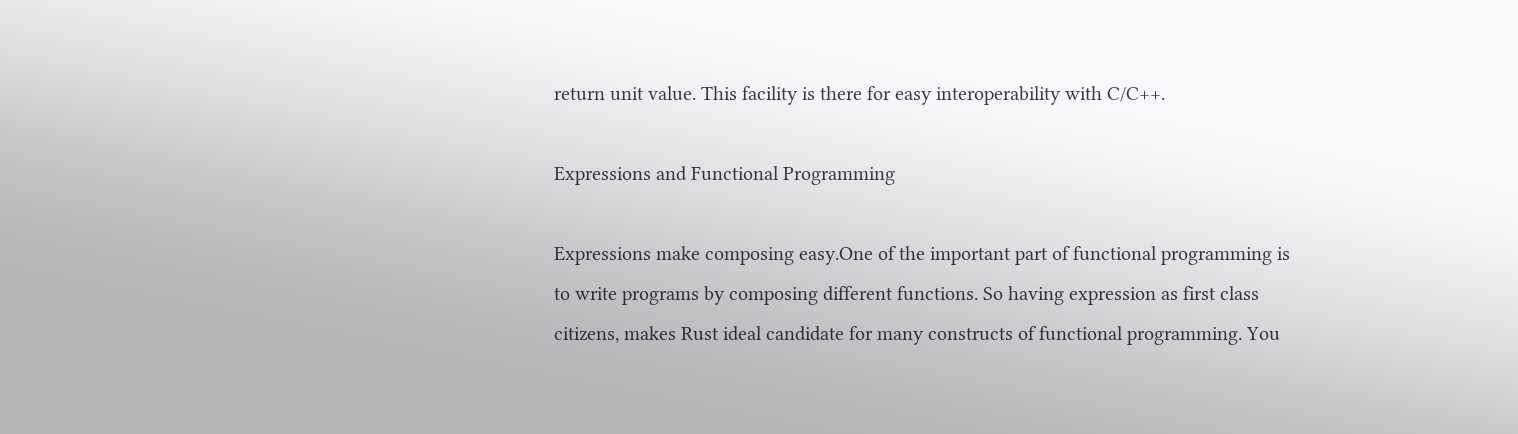return unit value. This facility is there for easy interoperability with C/C++.

Expressions and Functional Programming

Expressions make composing easy.One of the important part of functional programming is to write programs by composing different functions. So having expression as first class citizens, makes Rust ideal candidate for many constructs of functional programming. You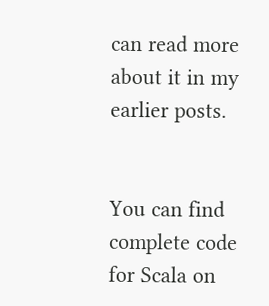can read more about it in my earlier posts.


You can find complete code for Scala on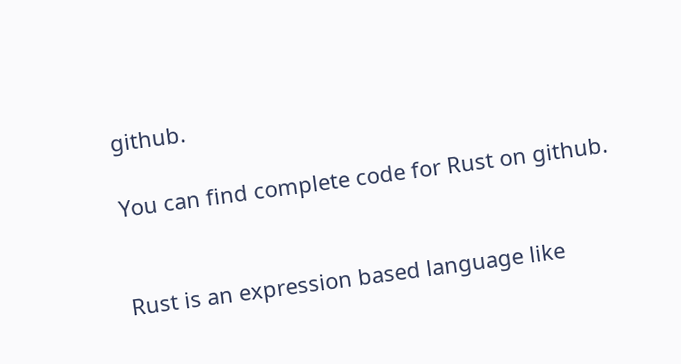github.

You can find complete code for Rust on github.


Rust is an expression based language like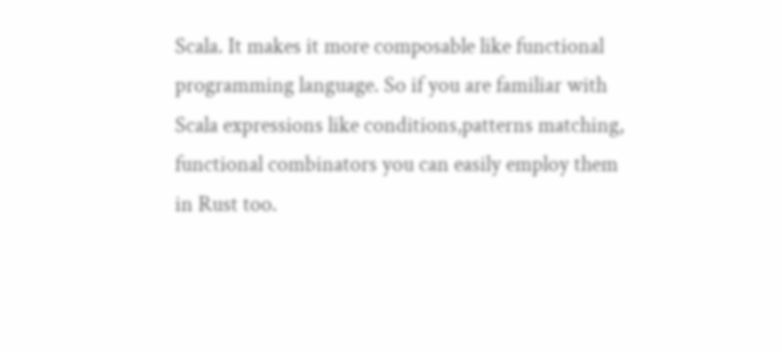Scala. It makes it more composable like functional programming language. So if you are familiar with Scala expressions like conditions,patterns matching, functional combinators you can easily employ them in Rust too.